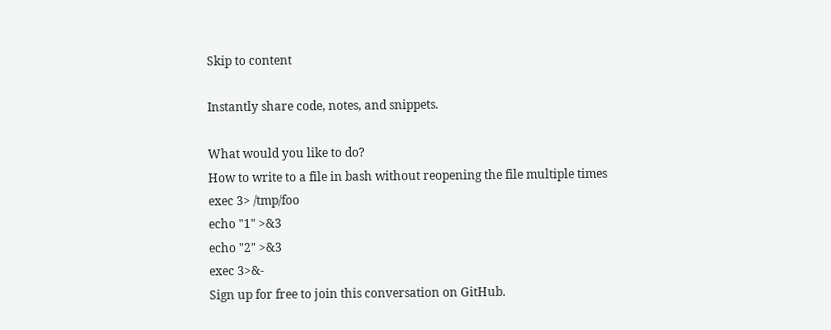Skip to content

Instantly share code, notes, and snippets.

What would you like to do?
How to write to a file in bash without reopening the file multiple times
exec 3> /tmp/foo
echo "1" >&3
echo "2" >&3
exec 3>&-
Sign up for free to join this conversation on GitHub.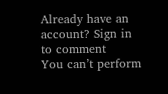Already have an account? Sign in to comment
You can’t perform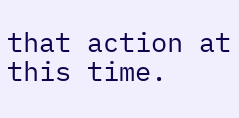that action at this time.